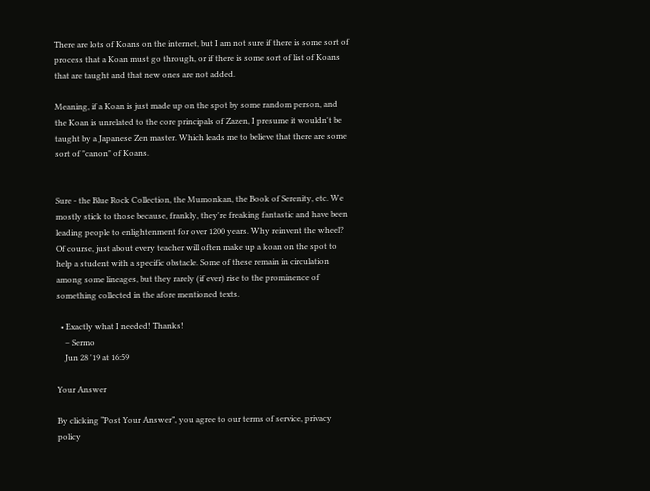There are lots of Koans on the internet, but I am not sure if there is some sort of process that a Koan must go through, or if there is some sort of list of Koans that are taught and that new ones are not added.

Meaning, if a Koan is just made up on the spot by some random person, and the Koan is unrelated to the core principals of Zazen, I presume it wouldn't be taught by a Japanese Zen master. Which leads me to believe that there are some sort of "canon" of Koans.


Sure - the Blue Rock Collection, the Mumonkan, the Book of Serenity, etc. We mostly stick to those because, frankly, they're freaking fantastic and have been leading people to enlightenment for over 1200 years. Why reinvent the wheel? Of course, just about every teacher will often make up a koan on the spot to help a student with a specific obstacle. Some of these remain in circulation among some lineages, but they rarely (if ever) rise to the prominence of something collected in the afore mentioned texts.

  • Exactly what I needed! Thanks!
    – Sermo
    Jun 28 '19 at 16:59

Your Answer

By clicking “Post Your Answer”, you agree to our terms of service, privacy policy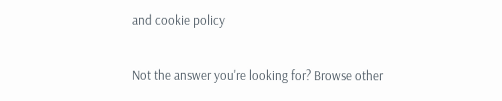and cookie policy

Not the answer you're looking for? Browse other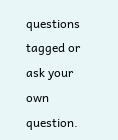questions tagged or ask your own question.